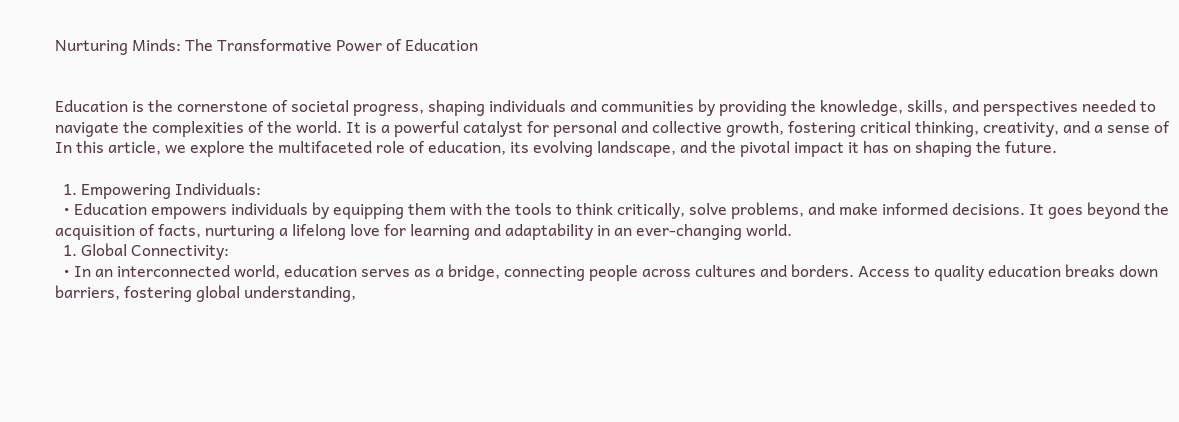Nurturing Minds: The Transformative Power of Education


Education is the cornerstone of societal progress, shaping individuals and communities by providing the knowledge, skills, and perspectives needed to navigate the complexities of the world. It is a powerful catalyst for personal and collective growth, fostering critical thinking, creativity, and a sense of In this article, we explore the multifaceted role of education, its evolving landscape, and the pivotal impact it has on shaping the future.

  1. Empowering Individuals:
  • Education empowers individuals by equipping them with the tools to think critically, solve problems, and make informed decisions. It goes beyond the acquisition of facts, nurturing a lifelong love for learning and adaptability in an ever-changing world.
  1. Global Connectivity:
  • In an interconnected world, education serves as a bridge, connecting people across cultures and borders. Access to quality education breaks down barriers, fostering global understanding,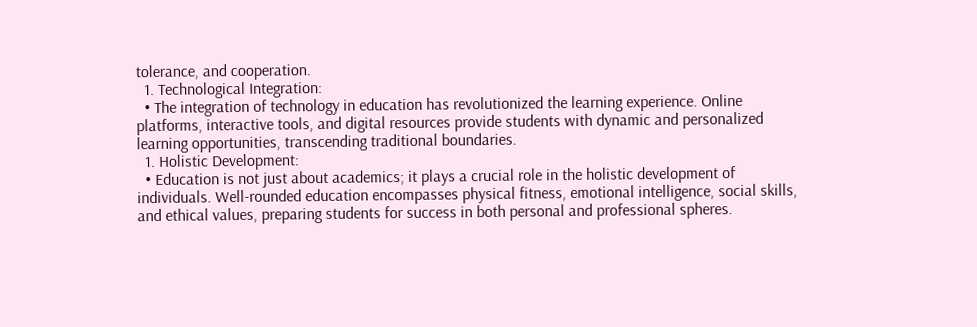tolerance, and cooperation.
  1. Technological Integration:
  • The integration of technology in education has revolutionized the learning experience. Online platforms, interactive tools, and digital resources provide students with dynamic and personalized learning opportunities, transcending traditional boundaries.
  1. Holistic Development:
  • Education is not just about academics; it plays a crucial role in the holistic development of individuals. Well-rounded education encompasses physical fitness, emotional intelligence, social skills, and ethical values, preparing students for success in both personal and professional spheres.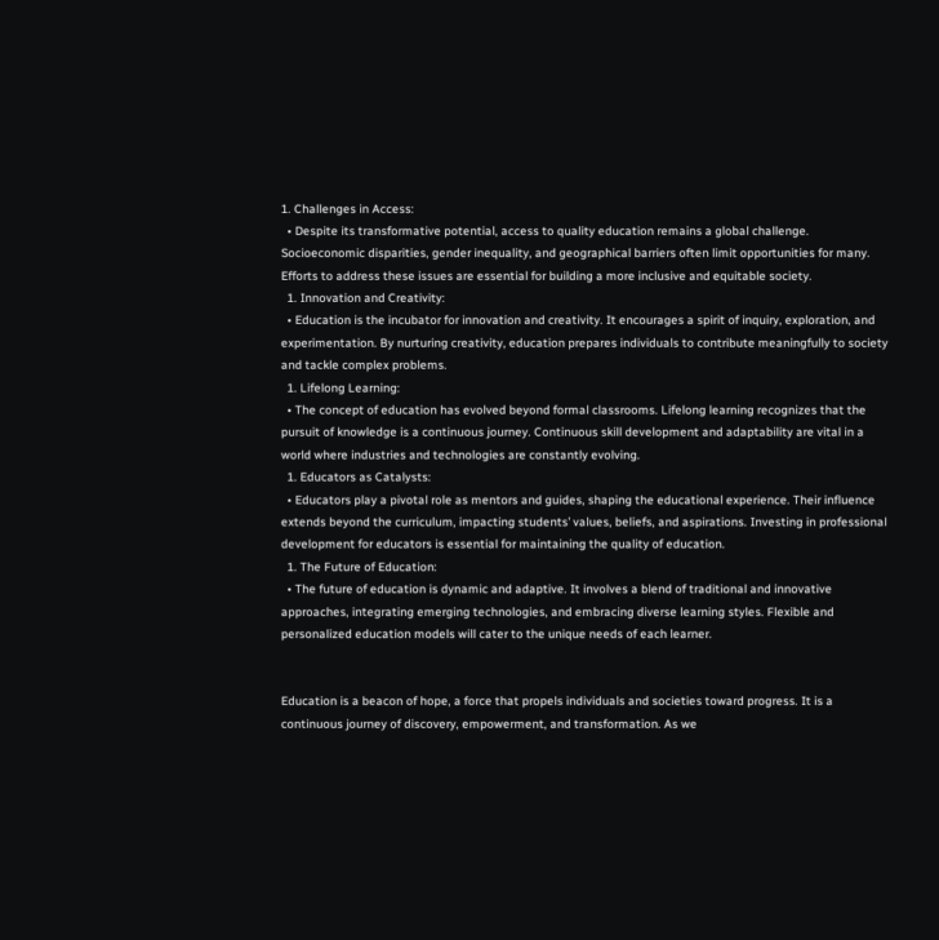1. Challenges in Access:
  • Despite its transformative potential, access to quality education remains a global challenge. Socioeconomic disparities, gender inequality, and geographical barriers often limit opportunities for many. Efforts to address these issues are essential for building a more inclusive and equitable society.
  1. Innovation and Creativity:
  • Education is the incubator for innovation and creativity. It encourages a spirit of inquiry, exploration, and experimentation. By nurturing creativity, education prepares individuals to contribute meaningfully to society and tackle complex problems.
  1. Lifelong Learning:
  • The concept of education has evolved beyond formal classrooms. Lifelong learning recognizes that the pursuit of knowledge is a continuous journey. Continuous skill development and adaptability are vital in a world where industries and technologies are constantly evolving.
  1. Educators as Catalysts:
  • Educators play a pivotal role as mentors and guides, shaping the educational experience. Their influence extends beyond the curriculum, impacting students’ values, beliefs, and aspirations. Investing in professional development for educators is essential for maintaining the quality of education.
  1. The Future of Education:
  • The future of education is dynamic and adaptive. It involves a blend of traditional and innovative approaches, integrating emerging technologies, and embracing diverse learning styles. Flexible and personalized education models will cater to the unique needs of each learner.


Education is a beacon of hope, a force that propels individuals and societies toward progress. It is a continuous journey of discovery, empowerment, and transformation. As we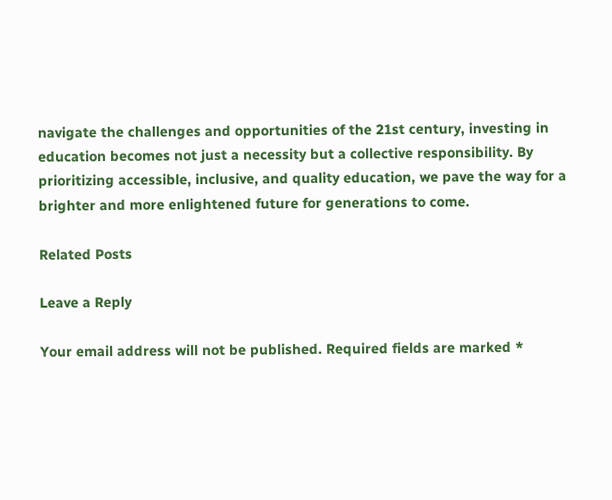navigate the challenges and opportunities of the 21st century, investing in education becomes not just a necessity but a collective responsibility. By prioritizing accessible, inclusive, and quality education, we pave the way for a brighter and more enlightened future for generations to come.

Related Posts

Leave a Reply

Your email address will not be published. Required fields are marked *